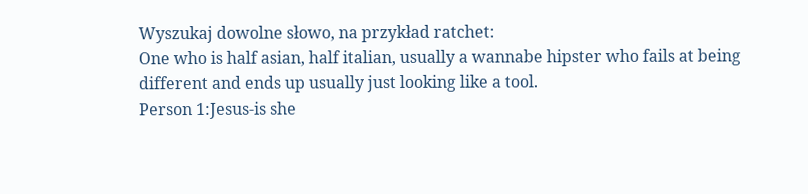Wyszukaj dowolne słowo, na przykład ratchet:
One who is half asian, half italian, usually a wannabe hipster who fails at being different and ends up usually just looking like a tool.
Person 1:Jesus-is she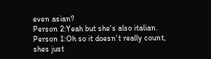even asian?
Person 2:Yeah but she's also italian.
Person 1:Oh so it doesn't really count, shes just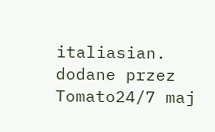italiasian.
dodane przez Tomato24/7 maj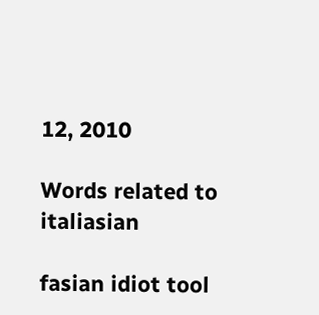12, 2010

Words related to italiasian

fasian idiot tool